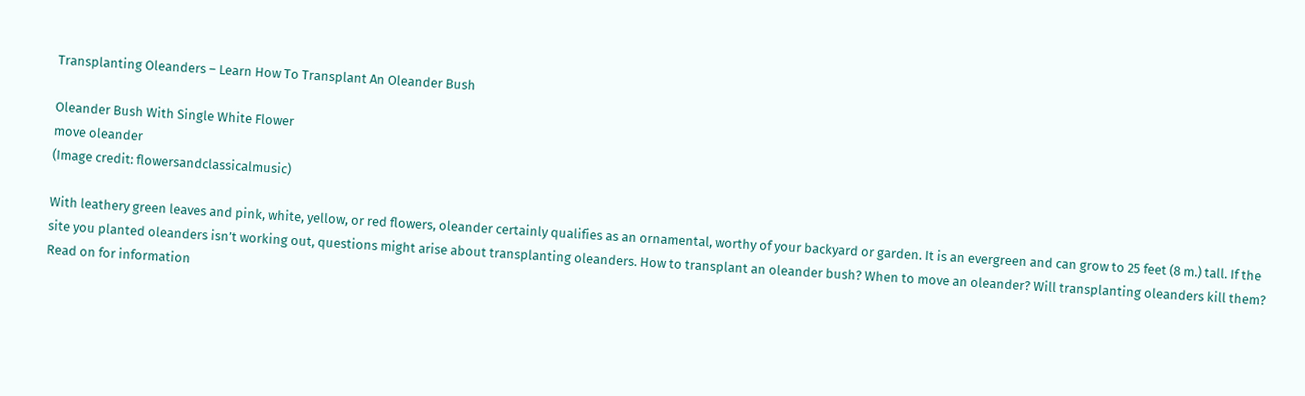Transplanting Oleanders – Learn How To Transplant An Oleander Bush

Oleander Bush With Single White Flower
move oleander
(Image credit: flowersandclassicalmusic)

With leathery green leaves and pink, white, yellow, or red flowers, oleander certainly qualifies as an ornamental, worthy of your backyard or garden. It is an evergreen and can grow to 25 feet (8 m.) tall. If the site you planted oleanders isn’t working out, questions might arise about transplanting oleanders. How to transplant an oleander bush? When to move an oleander? Will transplanting oleanders kill them? Read on for information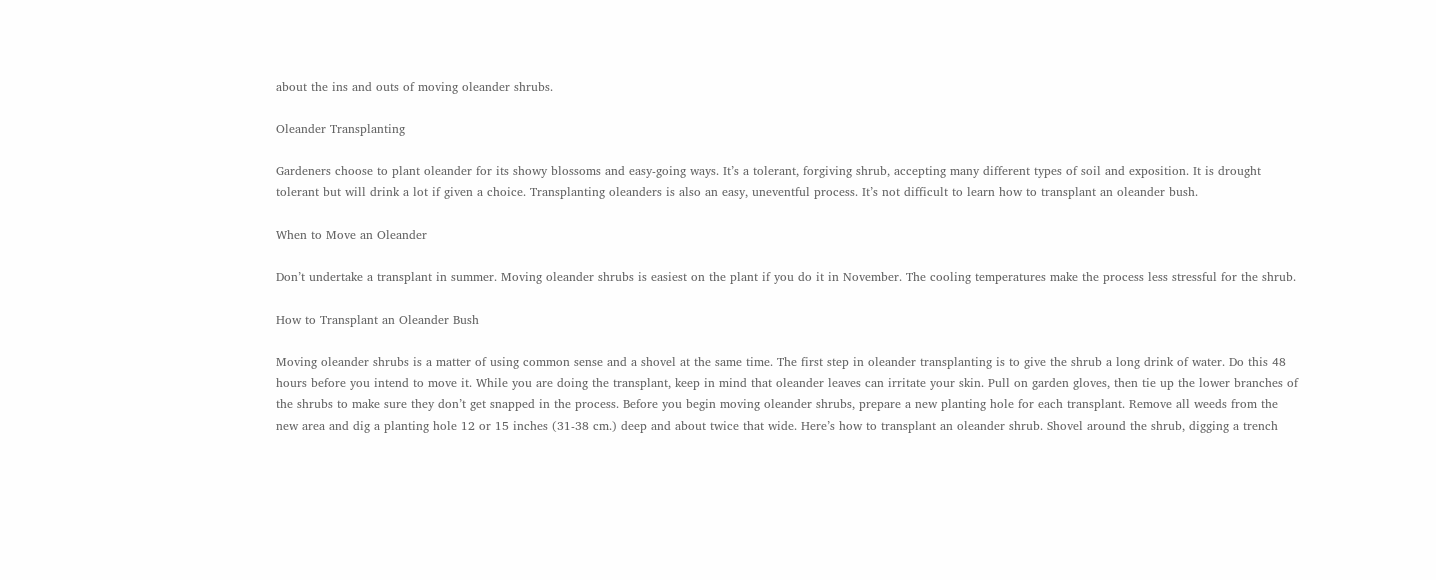about the ins and outs of moving oleander shrubs.

Oleander Transplanting

Gardeners choose to plant oleander for its showy blossoms and easy-going ways. It’s a tolerant, forgiving shrub, accepting many different types of soil and exposition. It is drought tolerant but will drink a lot if given a choice. Transplanting oleanders is also an easy, uneventful process. It’s not difficult to learn how to transplant an oleander bush.

When to Move an Oleander

Don’t undertake a transplant in summer. Moving oleander shrubs is easiest on the plant if you do it in November. The cooling temperatures make the process less stressful for the shrub.

How to Transplant an Oleander Bush

Moving oleander shrubs is a matter of using common sense and a shovel at the same time. The first step in oleander transplanting is to give the shrub a long drink of water. Do this 48 hours before you intend to move it. While you are doing the transplant, keep in mind that oleander leaves can irritate your skin. Pull on garden gloves, then tie up the lower branches of the shrubs to make sure they don’t get snapped in the process. Before you begin moving oleander shrubs, prepare a new planting hole for each transplant. Remove all weeds from the new area and dig a planting hole 12 or 15 inches (31-38 cm.) deep and about twice that wide. Here’s how to transplant an oleander shrub. Shovel around the shrub, digging a trench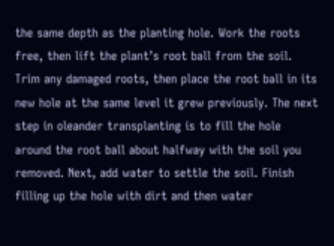the same depth as the planting hole. Work the roots free, then lift the plant’s root ball from the soil. Trim any damaged roots, then place the root ball in its new hole at the same level it grew previously. The next step in oleander transplanting is to fill the hole around the root ball about halfway with the soil you removed. Next, add water to settle the soil. Finish filling up the hole with dirt and then water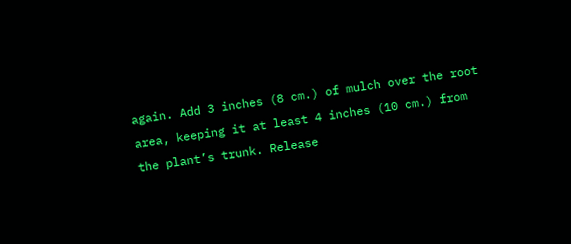again. Add 3 inches (8 cm.) of mulch over the root area, keeping it at least 4 inches (10 cm.) from the plant’s trunk. Release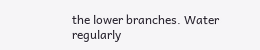the lower branches. Water regularly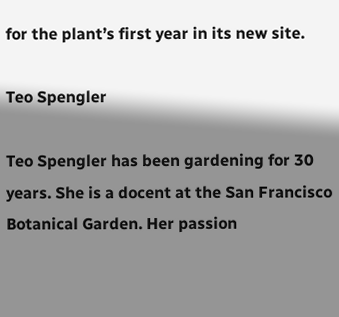for the plant’s first year in its new site.

Teo Spengler

Teo Spengler has been gardening for 30 years. She is a docent at the San Francisco Botanical Garden. Her passion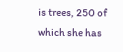is trees, 250 of which she has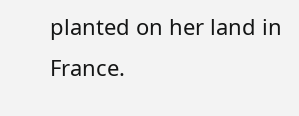planted on her land in France.